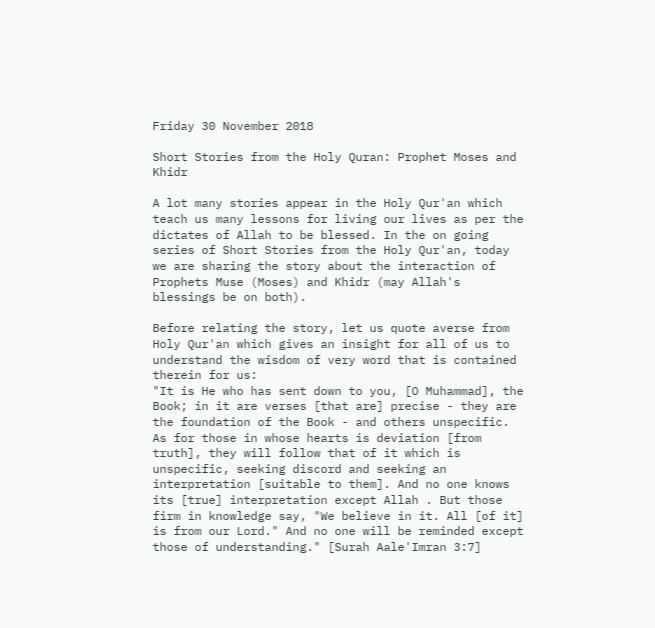Friday 30 November 2018

Short Stories from the Holy Quran: Prophet Moses and Khidr

A lot many stories appear in the Holy Qur'an which teach us many lessons for living our lives as per the dictates of Allah to be blessed. In the on going series of Short Stories from the Holy Qur'an, today we are sharing the story about the interaction of Prophets Muse (Moses) and Khidr (may Allah's blessings be on both).

Before relating the story, let us quote averse from Holy Qur'an which gives an insight for all of us to understand the wisdom of very word that is contained therein for us:
"It is He who has sent down to you, [O Muhammad], the Book; in it are verses [that are] precise - they are the foundation of the Book - and others unspecific. As for those in whose hearts is deviation [from truth], they will follow that of it which is unspecific, seeking discord and seeking an interpretation [suitable to them]. And no one knows its [true] interpretation except Allah . But those firm in knowledge say, "We believe in it. All [of it] is from our Lord." And no one will be reminded except those of understanding." [Surah Aale'Imran 3:7]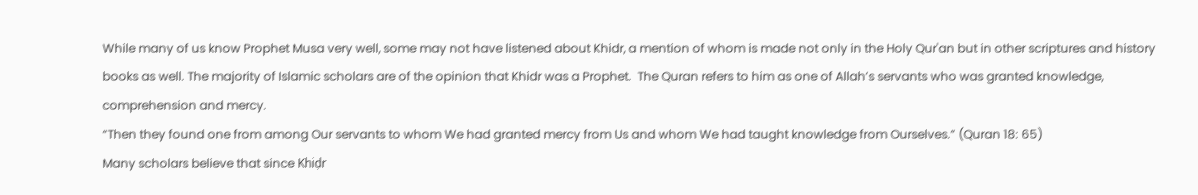While many of us know Prophet Musa very well, some may not have listened about Khidr, a mention of whom is made not only in the Holy Qur'an but in other scriptures and history books as well. The majority of Islamic scholars are of the opinion that Khidr was a Prophet.  The Quran refers to him as one of Allah’s servants who was granted knowledge, comprehension and mercy.
“Then they found one from among Our servants to whom We had granted mercy from Us and whom We had taught knowledge from Ourselves.” (Quran 18: 65)
Many scholars believe that since Khiḍr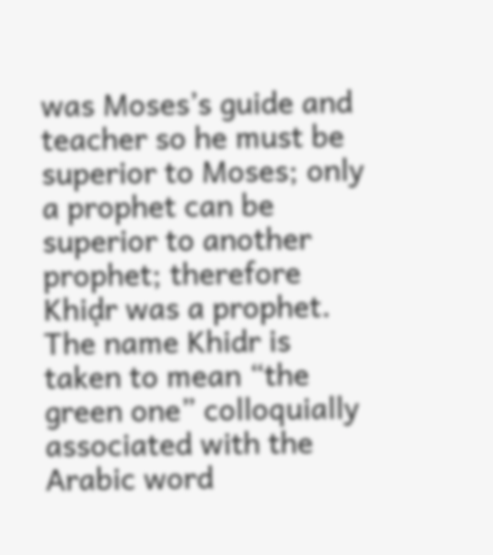was Moses’s guide and teacher so he must be superior to Moses; only a prophet can be superior to another prophet; therefore Khiḍr was a prophet.  The name Khidr is taken to mean “the green one” colloquially associated with the Arabic word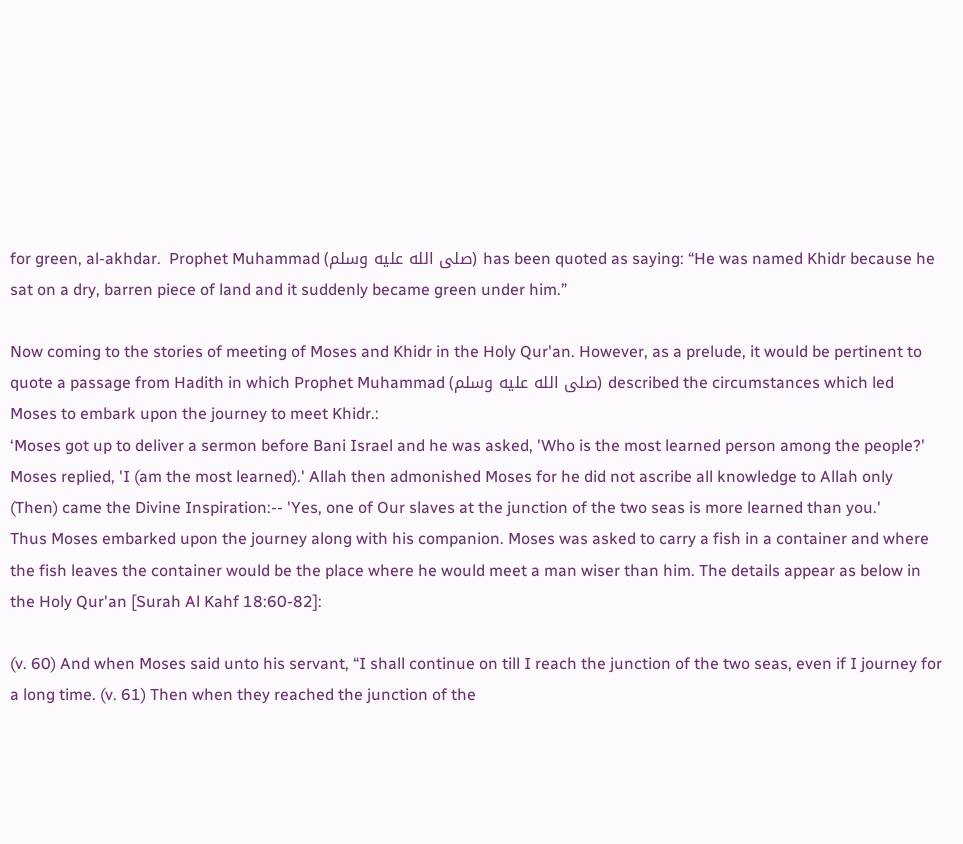for green, al-akhdar.  Prophet Muhammad (صلى الله عليه وسلم) has been quoted as saying: “He was named Khidr because he sat on a dry, barren piece of land and it suddenly became green under him.”

Now coming to the stories of meeting of Moses and Khidr in the Holy Qur'an. However, as a prelude, it would be pertinent to quote a passage from Hadith in which Prophet Muhammad (صلى الله عليه وسلم) described the circumstances which led Moses to embark upon the journey to meet Khidr.:
‘Moses got up to deliver a sermon before Bani Israel and he was asked, 'Who is the most learned person among the people?' Moses replied, 'I (am the most learned).' Allah then admonished Moses for he did not ascribe all knowledge to Allah only (Then) came the Divine Inspiration:-- 'Yes, one of Our slaves at the junction of the two seas is more learned than you.'
Thus Moses embarked upon the journey along with his companion. Moses was asked to carry a fish in a container and where the fish leaves the container would be the place where he would meet a man wiser than him. The details appear as below in the Holy Qur'an [Surah Al Kahf 18:60-82]:

(v. 60) And when Moses said unto his servant, “I shall continue on till I reach the junction of the two seas, even if I journey for a long time. (v. 61) Then when they reached the junction of the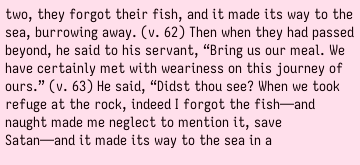two, they forgot their fish, and it made its way to the sea, burrowing away. (v. 62) Then when they had passed beyond, he said to his servant, “Bring us our meal. We have certainly met with weariness on this journey of ours.” (v. 63) He said, “Didst thou see? When we took refuge at the rock, indeed I forgot the fish—and naught made me neglect to mention it, save Satan—and it made its way to the sea in a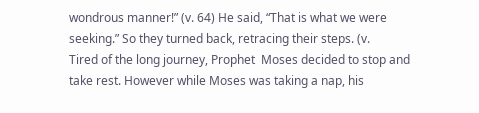wondrous manner!” (v. 64) He said, “That is what we were seeking.” So they turned back, retracing their steps. (v.
Tired of the long journey, Prophet  Moses decided to stop and take rest. However while Moses was taking a nap, his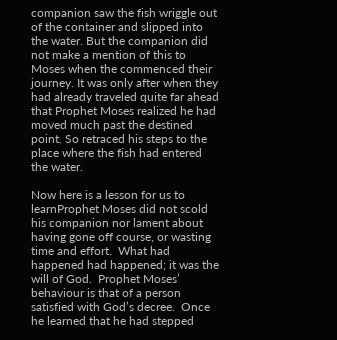companion saw the fish wriggle out of the container and slipped into the water. But the companion did not make a mention of this to Moses when the commenced their journey. It was only after when they had already traveled quite far ahead that Prophet Moses realized he had moved much past the destined point. So retraced his steps to the place where the fish had entered the water.

Now here is a lesson for us to learnProphet Moses did not scold his companion nor lament about having gone off course, or wasting time and effort.  What had happened had happened; it was the will of God.  Prophet Moses’ behaviour is that of a person satisfied with God’s decree.  Once he learned that he had stepped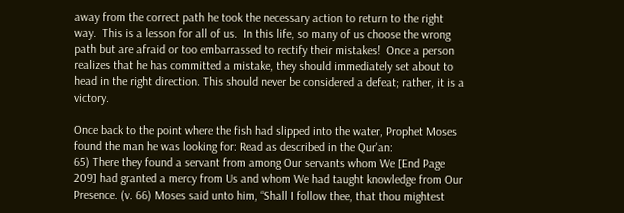away from the correct path he took the necessary action to return to the right way.  This is a lesson for all of us.  In this life, so many of us choose the wrong path but are afraid or too embarrassed to rectify their mistakes!  Once a person realizes that he has committed a mistake, they should immediately set about to head in the right direction. This should never be considered a defeat; rather, it is a victory.

Once back to the point where the fish had slipped into the water, Prophet Moses found the man he was looking for: Read as described in the Qur'an:
65) There they found a servant from among Our servants whom We [End Page 209] had granted a mercy from Us and whom We had taught knowledge from Our Presence. (v. 66) Moses said unto him, “Shall I follow thee, that thou mightest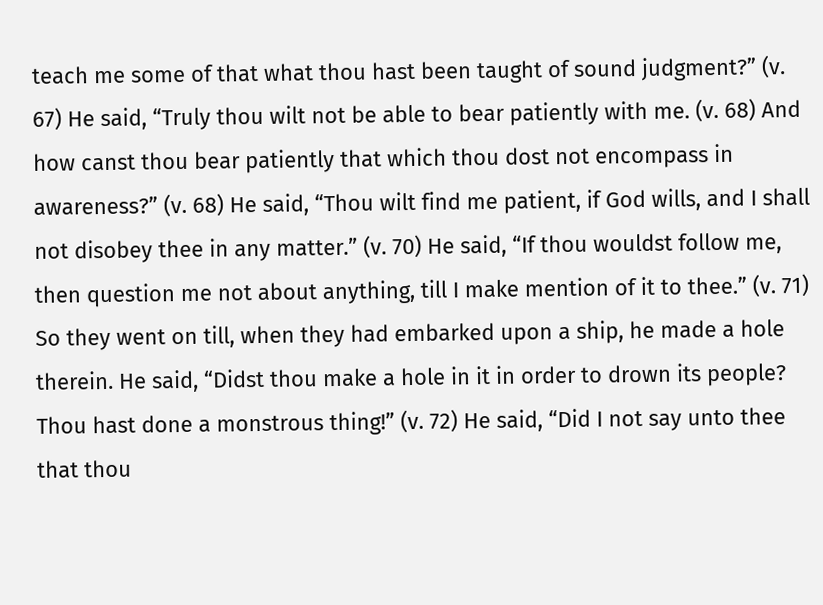teach me some of that what thou hast been taught of sound judgment?” (v. 67) He said, “Truly thou wilt not be able to bear patiently with me. (v. 68) And how canst thou bear patiently that which thou dost not encompass in awareness?” (v. 68) He said, “Thou wilt find me patient, if God wills, and I shall not disobey thee in any matter.” (v. 70) He said, “If thou wouldst follow me, then question me not about anything, till I make mention of it to thee.” (v. 71) So they went on till, when they had embarked upon a ship, he made a hole therein. He said, “Didst thou make a hole in it in order to drown its people? Thou hast done a monstrous thing!” (v. 72) He said, “Did I not say unto thee that thou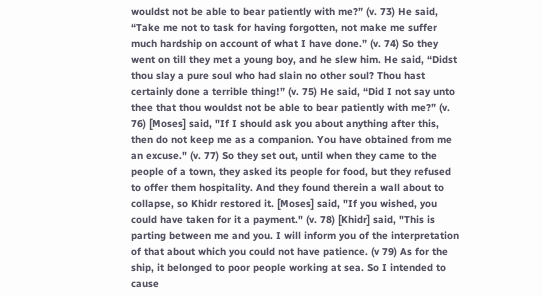wouldst not be able to bear patiently with me?” (v. 73) He said, “Take me not to task for having forgotten, not make me suffer much hardship on account of what I have done.” (v. 74) So they went on till they met a young boy, and he slew him. He said, “Didst thou slay a pure soul who had slain no other soul? Thou hast certainly done a terrible thing!” (v. 75) He said, “Did I not say unto thee that thou wouldst not be able to bear patiently with me?” (v. 76) [Moses] said, "If I should ask you about anything after this, then do not keep me as a companion. You have obtained from me an excuse." (v. 77) So they set out, until when they came to the people of a town, they asked its people for food, but they refused to offer them hospitality. And they found therein a wall about to collapse, so Khidr restored it. [Moses] said, "If you wished, you could have taken for it a payment." (v. 78) [Khidr] said, "This is parting between me and you. I will inform you of the interpretation of that about which you could not have patience. (v 79) As for the ship, it belonged to poor people working at sea. So I intended to cause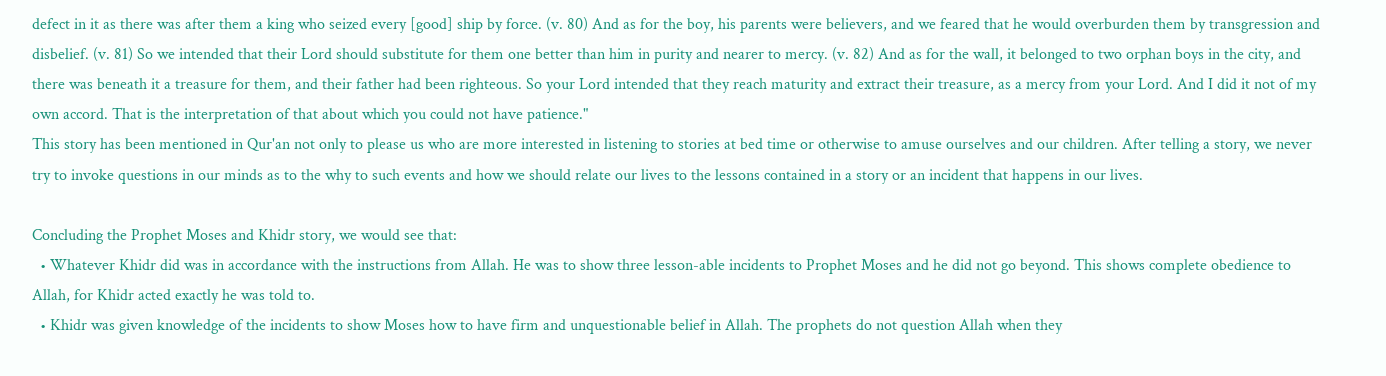defect in it as there was after them a king who seized every [good] ship by force. (v. 80) And as for the boy, his parents were believers, and we feared that he would overburden them by transgression and disbelief. (v. 81) So we intended that their Lord should substitute for them one better than him in purity and nearer to mercy. (v. 82) And as for the wall, it belonged to two orphan boys in the city, and there was beneath it a treasure for them, and their father had been righteous. So your Lord intended that they reach maturity and extract their treasure, as a mercy from your Lord. And I did it not of my own accord. That is the interpretation of that about which you could not have patience."
This story has been mentioned in Qur'an not only to please us who are more interested in listening to stories at bed time or otherwise to amuse ourselves and our children. After telling a story, we never try to invoke questions in our minds as to the why to such events and how we should relate our lives to the lessons contained in a story or an incident that happens in our lives.

Concluding the Prophet Moses and Khidr story, we would see that:
  • Whatever Khidr did was in accordance with the instructions from Allah. He was to show three lesson-able incidents to Prophet Moses and he did not go beyond. This shows complete obedience to Allah, for Khidr acted exactly he was told to.
  • Khidr was given knowledge of the incidents to show Moses how to have firm and unquestionable belief in Allah. The prophets do not question Allah when they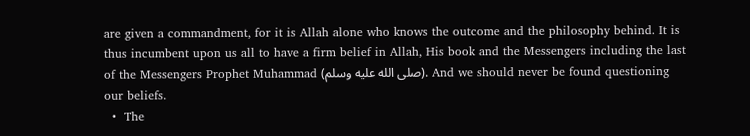are given a commandment, for it is Allah alone who knows the outcome and the philosophy behind. It is thus incumbent upon us all to have a firm belief in Allah, His book and the Messengers including the last of the Messengers Prophet Muhammad (صلى الله عليه وسلم). And we should never be found questioning our beliefs.
  •  The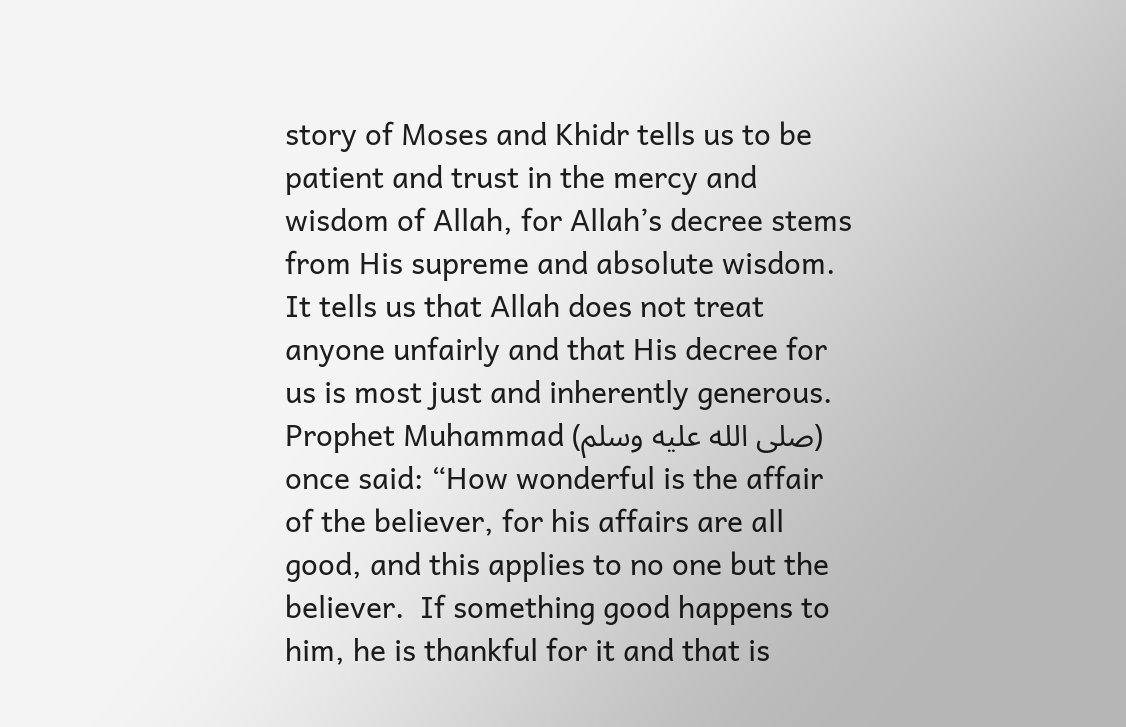story of Moses and Khidr tells us to be patient and trust in the mercy and wisdom of Allah, for Allah’s decree stems from His supreme and absolute wisdom. It tells us that Allah does not treat anyone unfairly and that His decree for us is most just and inherently generous. Prophet Muhammad (صلى الله عليه وسلم) once said: “How wonderful is the affair of the believer, for his affairs are all good, and this applies to no one but the believer.  If something good happens to him, he is thankful for it and that is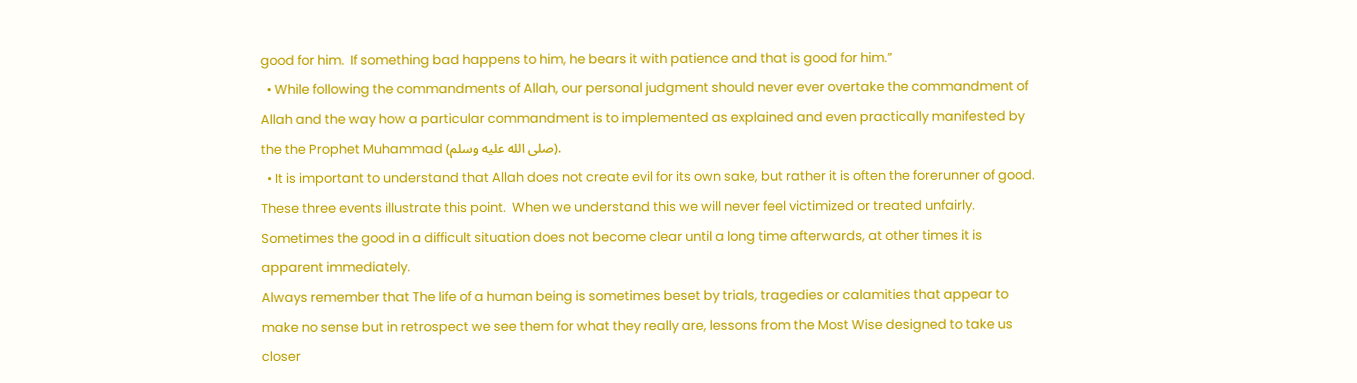good for him.  If something bad happens to him, he bears it with patience and that is good for him.”
  • While following the commandments of Allah, our personal judgment should never ever overtake the commandment of Allah and the way how a particular commandment is to implemented as explained and even practically manifested by the the Prophet Muhammad (صلى الله عليه وسلم).
  • It is important to understand that Allah does not create evil for its own sake, but rather it is often the forerunner of good.  These three events illustrate this point.  When we understand this we will never feel victimized or treated unfairly.  Sometimes the good in a difficult situation does not become clear until a long time afterwards, at other times it is apparent immediately.
Always remember that The life of a human being is sometimes beset by trials, tragedies or calamities that appear to make no sense but in retrospect we see them for what they really are, lessons from the Most Wise designed to take us closer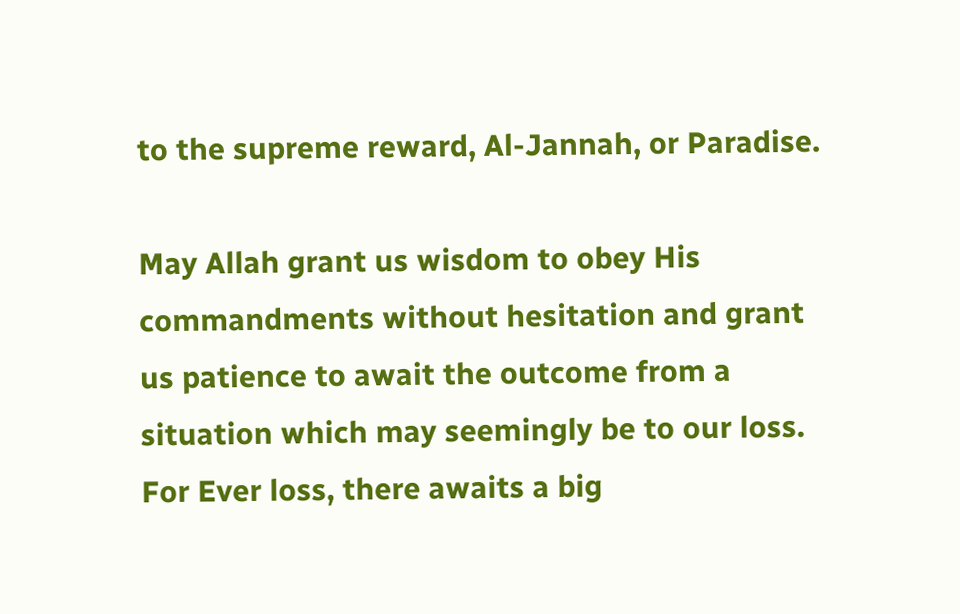to the supreme reward, Al-Jannah, or Paradise.

May Allah grant us wisdom to obey His commandments without hesitation and grant us patience to await the outcome from a situation which may seemingly be to our loss. For Ever loss, there awaits a big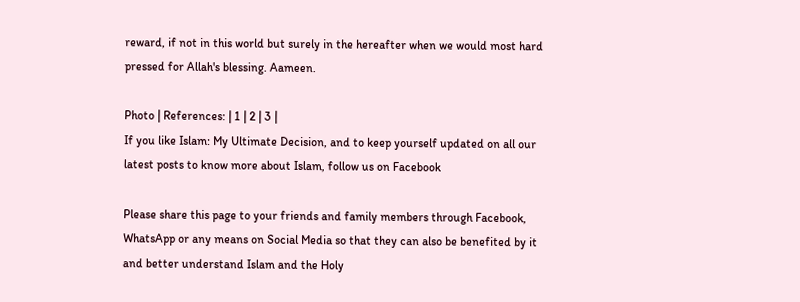reward, if not in this world but surely in the hereafter when we would most hard pressed for Allah's blessing. Aameen.

Photo | References: | 1 | 2 | 3 |
If you like Islam: My Ultimate Decision, and to keep yourself updated on all our latest posts to know more about Islam, follow us on Facebook

Please share this page to your friends and family members through Facebook, WhatsApp or any means on Social Media so that they can also be benefited by it and better understand Islam and the Holy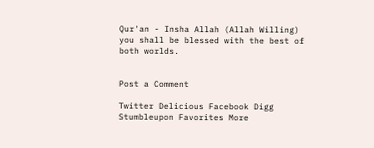Qur'an - Insha Allah (Allah Willing) you shall be blessed with the best of both worlds.


Post a Comment

Twitter Delicious Facebook Digg Stumbleupon Favorites More